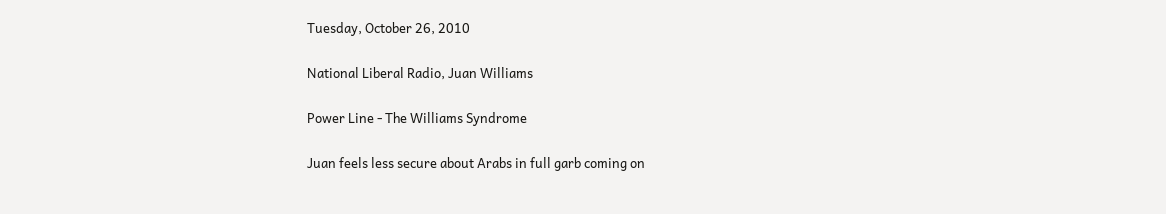Tuesday, October 26, 2010

National Liberal Radio, Juan Williams

Power Line - The Williams Syndrome

Juan feels less secure about Arabs in full garb coming on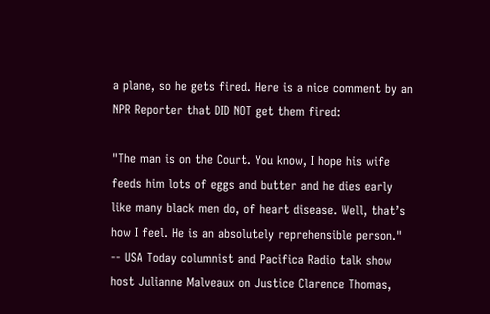a plane, so he gets fired. Here is a nice comment by an NPR Reporter that DID NOT get them fired:

"The man is on the Court. You know, I hope his wife feeds him lots of eggs and butter and he dies early like many black men do, of heart disease. Well, that’s how I feel. He is an absolutely reprehensible person."
-- USA Today columnist and Pacifica Radio talk show host Julianne Malveaux on Justice Clarence Thomas,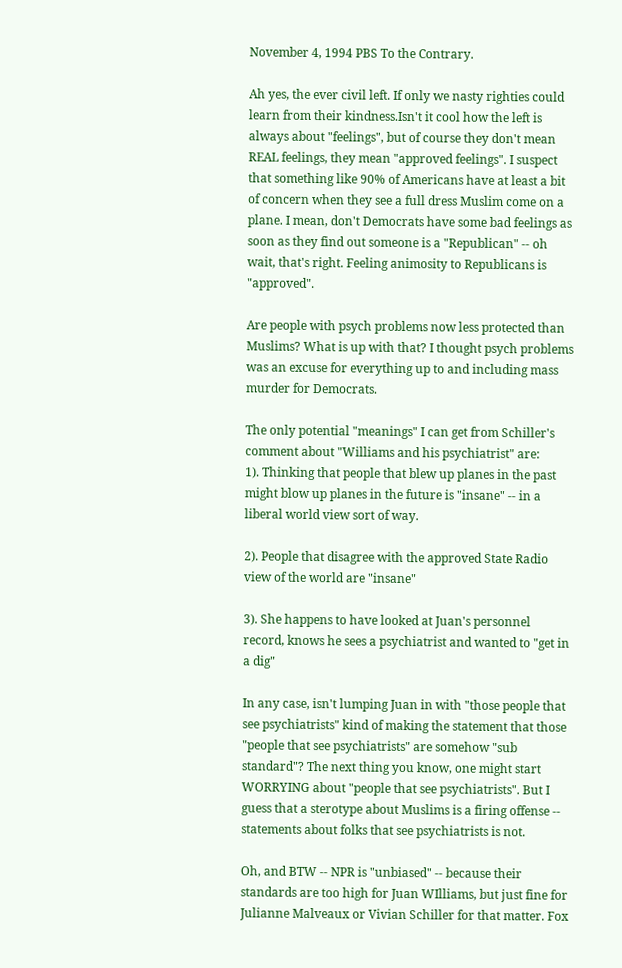November 4, 1994 PBS To the Contrary.

Ah yes, the ever civil left. If only we nasty righties could learn from their kindness.Isn't it cool how the left is always about "feelings", but of course they don't mean REAL feelings, they mean "approved feelings". I suspect that something like 90% of Americans have at least a bit of concern when they see a full dress Muslim come on a plane. I mean, don't Democrats have some bad feelings as soon as they find out someone is a "Republican" -- oh wait, that's right. Feeling animosity to Republicans is "approved".

Are people with psych problems now less protected than Muslims? What is up with that? I thought psych problems was an excuse for everything up to and including mass murder for Democrats.

The only potential "meanings" I can get from Schiller's comment about "Williams and his psychiatrist" are:
1). Thinking that people that blew up planes in the past might blow up planes in the future is "insane" -- in a liberal world view sort of way.

2). People that disagree with the approved State Radio view of the world are "insane"

3). She happens to have looked at Juan's personnel record, knows he sees a psychiatrist and wanted to "get in a dig"

In any case, isn't lumping Juan in with "those people that see psychiatrists" kind of making the statement that those "people that see psychiatrists" are somehow "sub standard"? The next thing you know, one might start WORRYING about "people that see psychiatrists". But I guess that a sterotype about Muslims is a firing offense -- statements about folks that see psychiatrists is not.

Oh, and BTW -- NPR is "unbiased" -- because their standards are too high for Juan WIlliams, but just fine for Julianne Malveaux or Vivian Schiller for that matter. Fox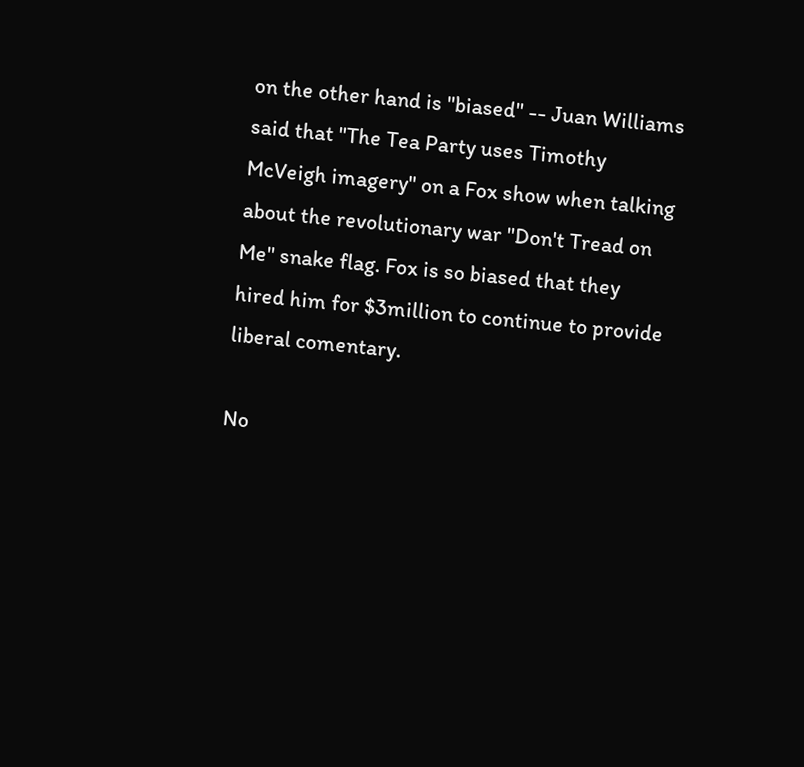on the other hand is "biased" -- Juan Williams said that "The Tea Party uses Timothy McVeigh imagery" on a Fox show when talking about the revolutionary war "Don't Tread on Me" snake flag. Fox is so biased that they hired him for $3million to continue to provide liberal comentary.

No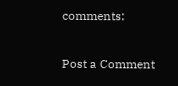comments:

Post a Comment